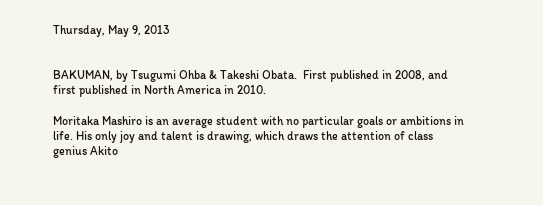Thursday, May 9, 2013


BAKUMAN, by Tsugumi Ohba & Takeshi Obata.  First published in 2008, and first published in North America in 2010.

Moritaka Mashiro is an average student with no particular goals or ambitions in life. His only joy and talent is drawing, which draws the attention of class genius Akito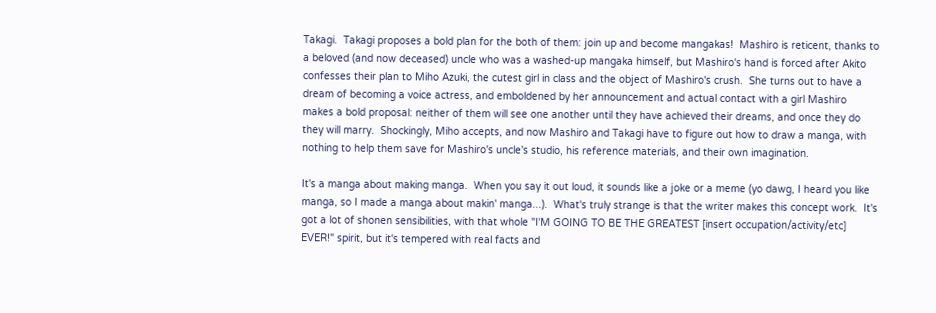Takagi.  Takagi proposes a bold plan for the both of them: join up and become mangakas!  Mashiro is reticent, thanks to a beloved (and now deceased) uncle who was a washed-up mangaka himself, but Mashiro's hand is forced after Akito confesses their plan to Miho Azuki, the cutest girl in class and the object of Mashiro's crush.  She turns out to have a dream of becoming a voice actress, and emboldened by her announcement and actual contact with a girl Mashiro makes a bold proposal: neither of them will see one another until they have achieved their dreams, and once they do they will marry.  Shockingly, Miho accepts, and now Mashiro and Takagi have to figure out how to draw a manga, with nothing to help them save for Mashiro's uncle's studio, his reference materials, and their own imagination.

It's a manga about making manga.  When you say it out loud, it sounds like a joke or a meme (yo dawg, I heard you like manga, so I made a manga about makin' manga...).  What's truly strange is that the writer makes this concept work.  It's got a lot of shonen sensibilities, with that whole "I'M GOING TO BE THE GREATEST [insert occupation/activity/etc] EVER!" spirit, but it's tempered with real facts and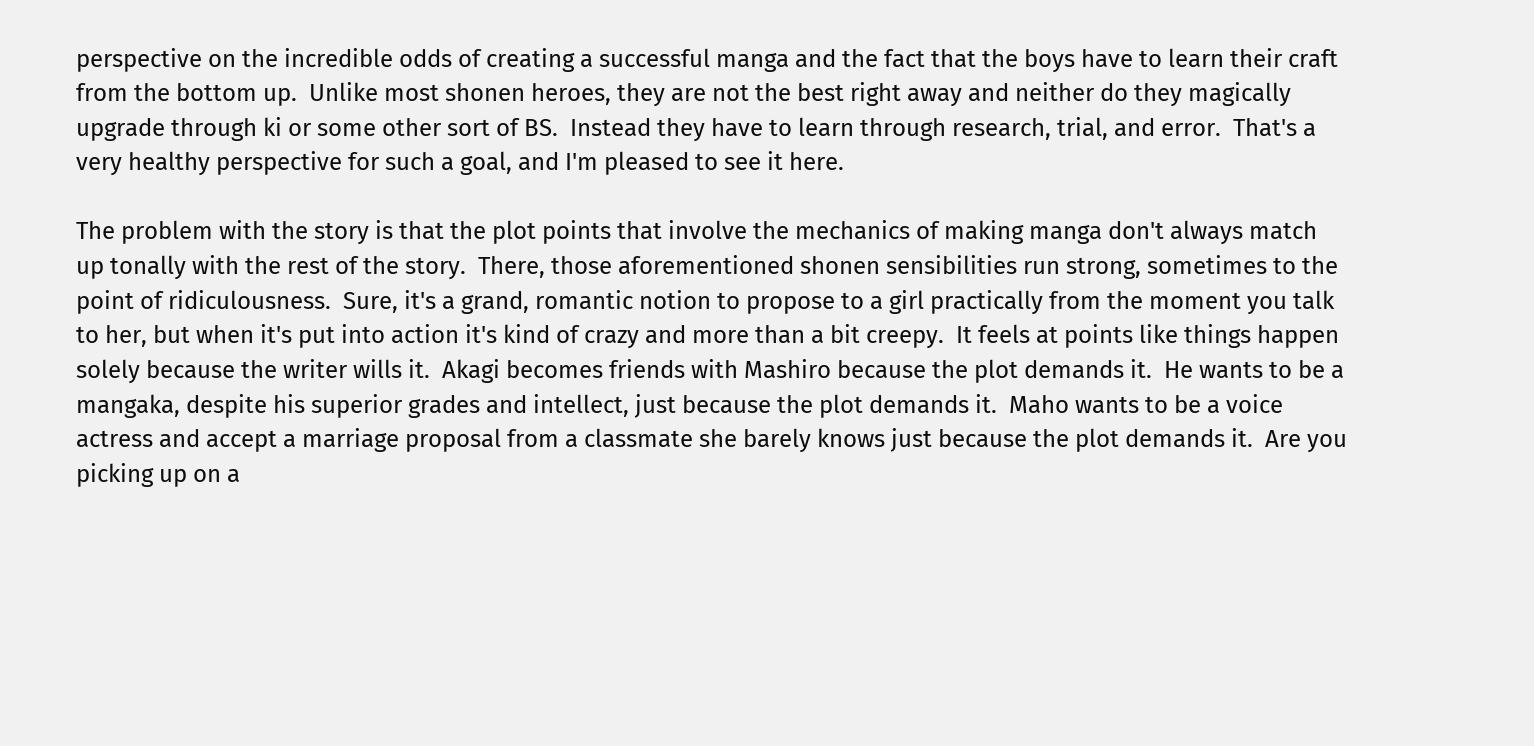perspective on the incredible odds of creating a successful manga and the fact that the boys have to learn their craft from the bottom up.  Unlike most shonen heroes, they are not the best right away and neither do they magically upgrade through ki or some other sort of BS.  Instead they have to learn through research, trial, and error.  That's a very healthy perspective for such a goal, and I'm pleased to see it here.

The problem with the story is that the plot points that involve the mechanics of making manga don't always match up tonally with the rest of the story.  There, those aforementioned shonen sensibilities run strong, sometimes to the point of ridiculousness.  Sure, it's a grand, romantic notion to propose to a girl practically from the moment you talk to her, but when it's put into action it's kind of crazy and more than a bit creepy.  It feels at points like things happen solely because the writer wills it.  Akagi becomes friends with Mashiro because the plot demands it.  He wants to be a mangaka, despite his superior grades and intellect, just because the plot demands it.  Maho wants to be a voice actress and accept a marriage proposal from a classmate she barely knows just because the plot demands it.  Are you picking up on a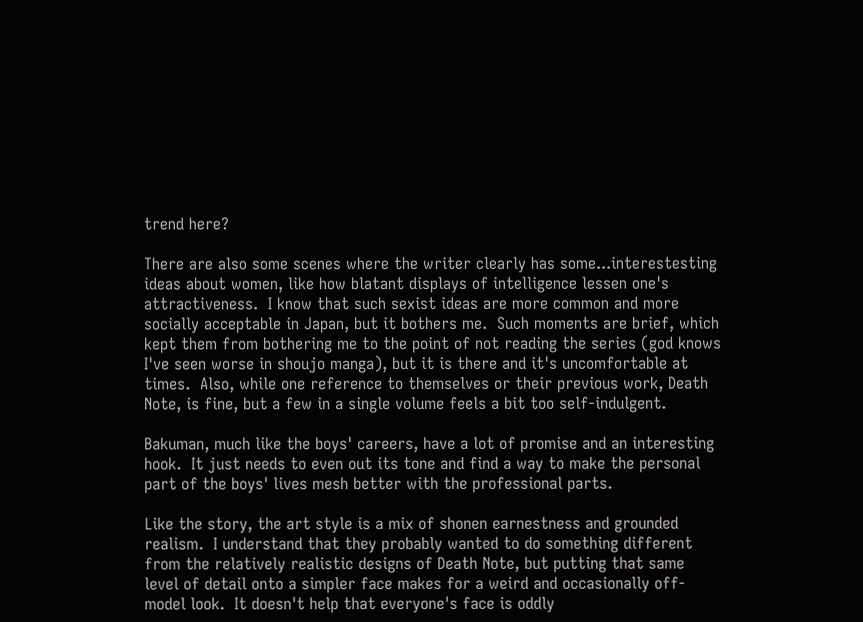trend here?

There are also some scenes where the writer clearly has some...interestesting ideas about women, like how blatant displays of intelligence lessen one's attractiveness.  I know that such sexist ideas are more common and more socially acceptable in Japan, but it bothers me.  Such moments are brief, which kept them from bothering me to the point of not reading the series (god knows I've seen worse in shoujo manga), but it is there and it's uncomfortable at times.  Also, while one reference to themselves or their previous work, Death Note, is fine, but a few in a single volume feels a bit too self-indulgent.

Bakuman, much like the boys' careers, have a lot of promise and an interesting hook.  It just needs to even out its tone and find a way to make the personal part of the boys' lives mesh better with the professional parts.

Like the story, the art style is a mix of shonen earnestness and grounded realism.  I understand that they probably wanted to do something different from the relatively realistic designs of Death Note, but putting that same level of detail onto a simpler face makes for a weird and occasionally off-model look.  It doesn't help that everyone's face is oddly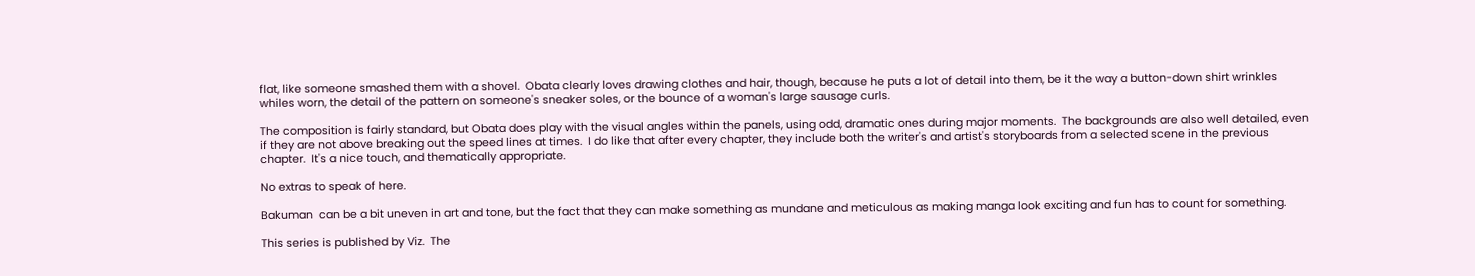flat, like someone smashed them with a shovel.  Obata clearly loves drawing clothes and hair, though, because he puts a lot of detail into them, be it the way a button-down shirt wrinkles whiles worn, the detail of the pattern on someone's sneaker soles, or the bounce of a woman's large sausage curls.

The composition is fairly standard, but Obata does play with the visual angles within the panels, using odd, dramatic ones during major moments.  The backgrounds are also well detailed, even if they are not above breaking out the speed lines at times.  I do like that after every chapter, they include both the writer's and artist's storyboards from a selected scene in the previous chapter.  It's a nice touch, and thematically appropriate.

No extras to speak of here.

Bakuman  can be a bit uneven in art and tone, but the fact that they can make something as mundane and meticulous as making manga look exciting and fun has to count for something.

This series is published by Viz.  The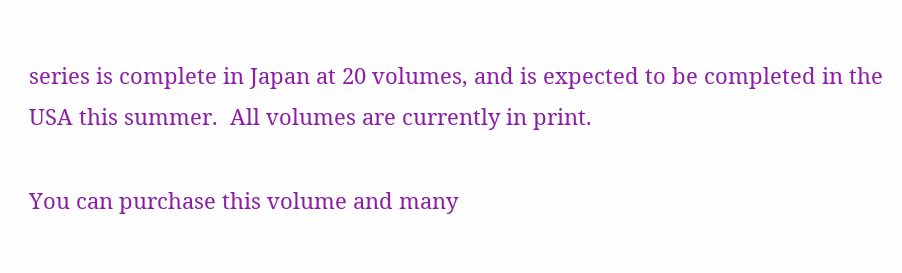series is complete in Japan at 20 volumes, and is expected to be completed in the USA this summer.  All volumes are currently in print.

You can purchase this volume and many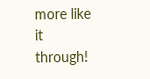more like it through!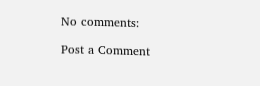No comments:

Post a Comment